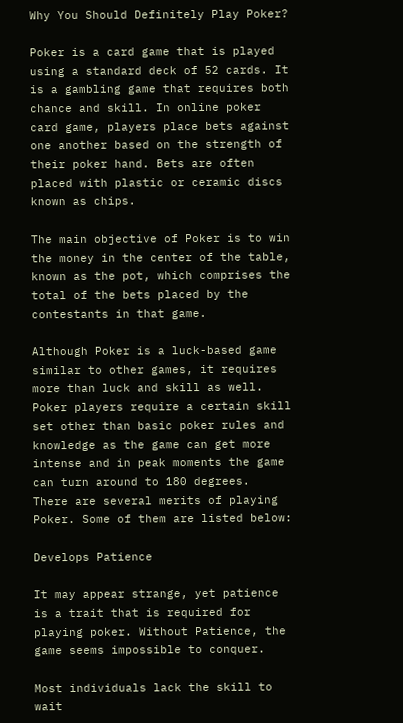Why You Should Definitely Play Poker?

Poker is a card game that is played using a standard deck of 52 cards. It is a gambling game that requires both chance and skill. In online poker card game, players place bets against one another based on the strength of their poker hand. Bets are often placed with plastic or ceramic discs known as chips.

The main objective of Poker is to win the money in the center of the table, known as the pot, which comprises the total of the bets placed by the contestants in that game.

Although Poker is a luck-based game similar to other games, it requires more than luck and skill as well. Poker players require a certain skill set other than basic poker rules and knowledge as the game can get more intense and in peak moments the game can turn around to 180 degrees.
There are several merits of playing Poker. Some of them are listed below:

Develops Patience

It may appear strange, yet patience is a trait that is required for playing poker. Without Patience, the game seems impossible to conquer.

Most individuals lack the skill to wait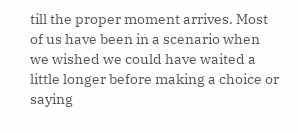till the proper moment arrives. Most of us have been in a scenario when we wished we could have waited a little longer before making a choice or saying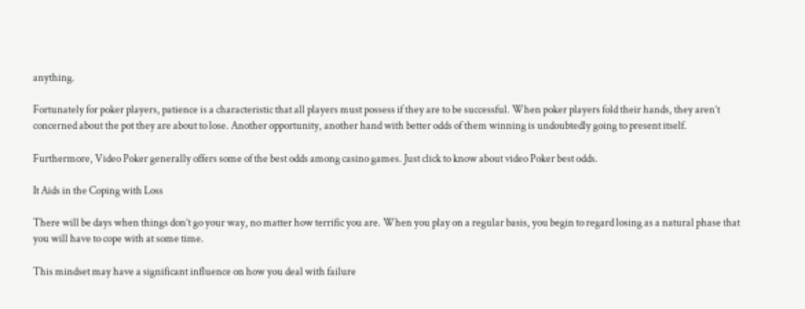anything.

Fortunately for poker players, patience is a characteristic that all players must possess if they are to be successful. When poker players fold their hands, they aren’t concerned about the pot they are about to lose. Another opportunity, another hand with better odds of them winning is undoubtedly going to present itself.

Furthermore, Video Poker generally offers some of the best odds among casino games. Just click to know about video Poker best odds.

It Aids in the Coping with Loss

There will be days when things don’t go your way, no matter how terrific you are. When you play on a regular basis, you begin to regard losing as a natural phase that you will have to cope with at some time.

This mindset may have a significant influence on how you deal with failure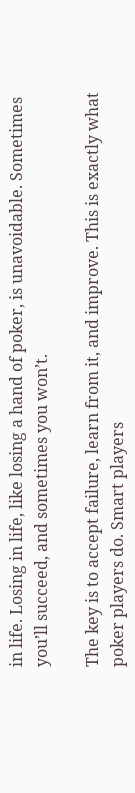in life. Losing in life, like losing a hand of poker, is unavoidable. Sometimes you’ll succeed, and sometimes you won’t.

The key is to accept failure, learn from it, and improve. This is exactly what poker players do. Smart players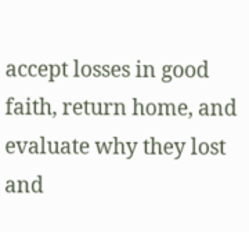accept losses in good faith, return home, and evaluate why they lost and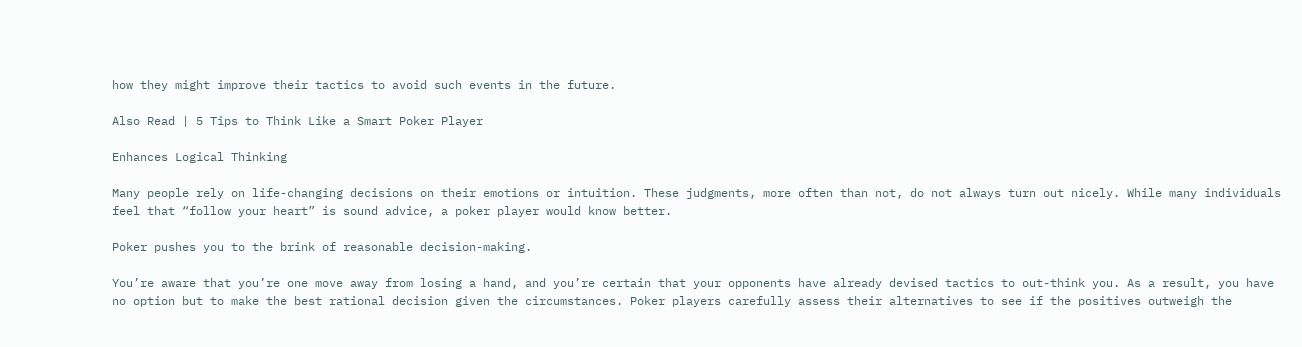how they might improve their tactics to avoid such events in the future.

Also Read | 5 Tips to Think Like a Smart Poker Player

Enhances Logical Thinking

Many people rely on life-changing decisions on their emotions or intuition. These judgments, more often than not, do not always turn out nicely. While many individuals feel that “follow your heart” is sound advice, a poker player would know better.

Poker pushes you to the brink of reasonable decision-making.

You’re aware that you’re one move away from losing a hand, and you’re certain that your opponents have already devised tactics to out-think you. As a result, you have no option but to make the best rational decision given the circumstances. Poker players carefully assess their alternatives to see if the positives outweigh the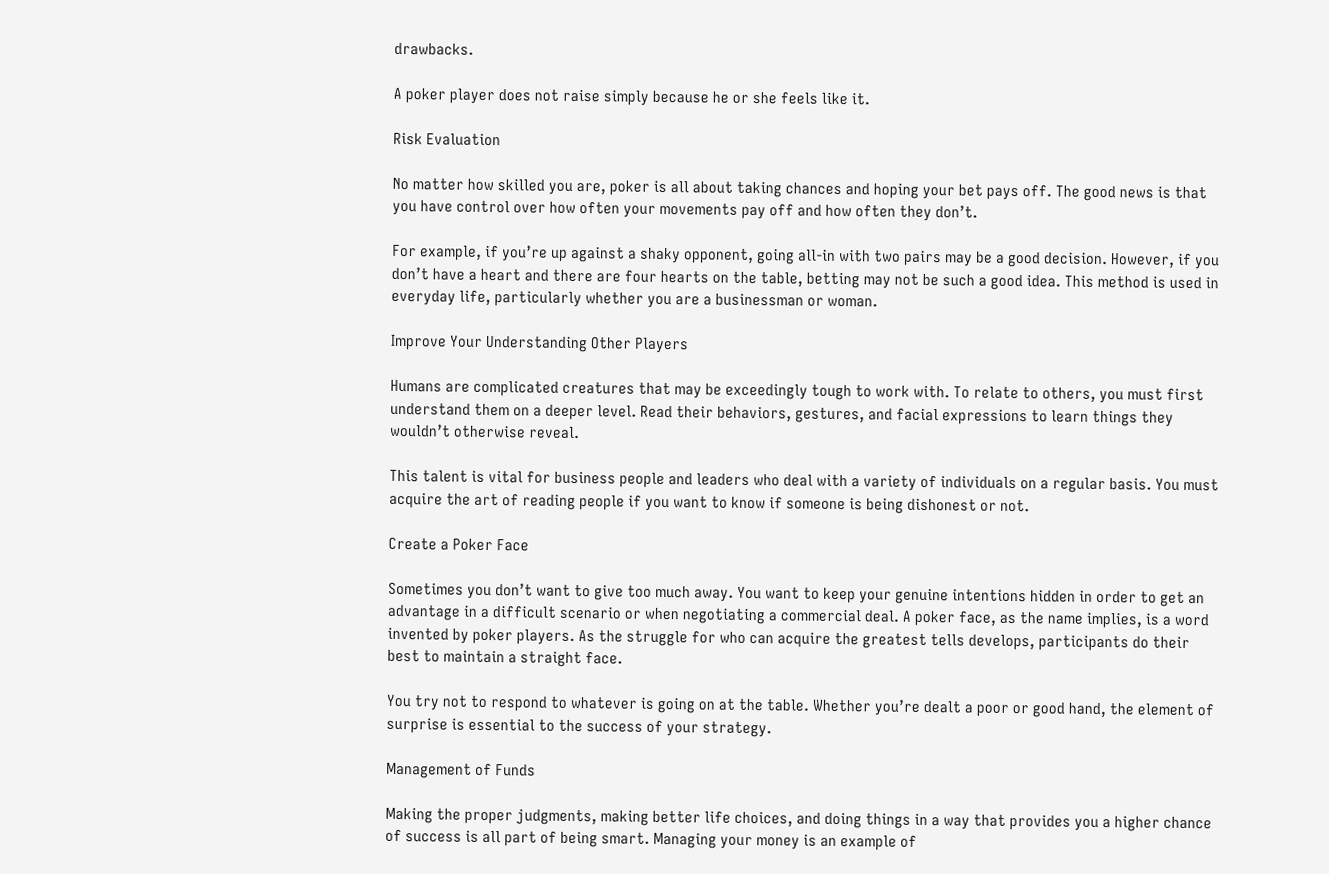drawbacks.

A poker player does not raise simply because he or she feels like it.

Risk Evaluation

No matter how skilled you are, poker is all about taking chances and hoping your bet pays off. The good news is that you have control over how often your movements pay off and how often they don’t.

For example, if you’re up against a shaky opponent, going all-in with two pairs may be a good decision. However, if you don’t have a heart and there are four hearts on the table, betting may not be such a good idea. This method is used in everyday life, particularly whether you are a businessman or woman.

Improve Your Understanding Other Players

Humans are complicated creatures that may be exceedingly tough to work with. To relate to others, you must first understand them on a deeper level. Read their behaviors, gestures, and facial expressions to learn things they wouldn’t otherwise reveal.

This talent is vital for business people and leaders who deal with a variety of individuals on a regular basis. You must acquire the art of reading people if you want to know if someone is being dishonest or not.

Create a Poker Face

Sometimes you don’t want to give too much away. You want to keep your genuine intentions hidden in order to get an advantage in a difficult scenario or when negotiating a commercial deal. A poker face, as the name implies, is a word invented by poker players. As the struggle for who can acquire the greatest tells develops, participants do their best to maintain a straight face.

You try not to respond to whatever is going on at the table. Whether you’re dealt a poor or good hand, the element of surprise is essential to the success of your strategy.

Management of Funds

Making the proper judgments, making better life choices, and doing things in a way that provides you a higher chance of success is all part of being smart. Managing your money is an example of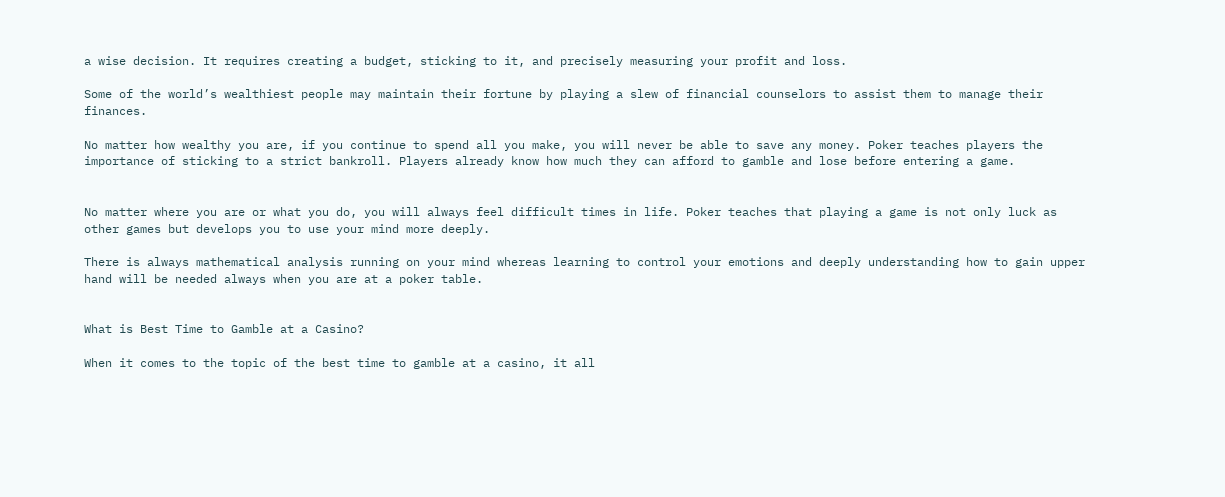a wise decision. It requires creating a budget, sticking to it, and precisely measuring your profit and loss.

Some of the world’s wealthiest people may maintain their fortune by playing a slew of financial counselors to assist them to manage their finances.

No matter how wealthy you are, if you continue to spend all you make, you will never be able to save any money. Poker teaches players the importance of sticking to a strict bankroll. Players already know how much they can afford to gamble and lose before entering a game.


No matter where you are or what you do, you will always feel difficult times in life. Poker teaches that playing a game is not only luck as other games but develops you to use your mind more deeply.

There is always mathematical analysis running on your mind whereas learning to control your emotions and deeply understanding how to gain upper hand will be needed always when you are at a poker table.


What is Best Time to Gamble at a Casino?

When it comes to the topic of the best time to gamble at a casino, it all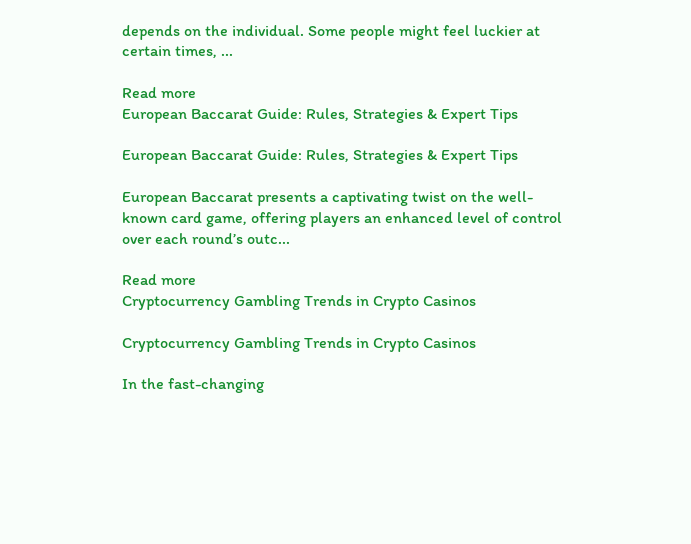depends on the individual. Some people might feel luckier at certain times, ...

Read more
European Baccarat Guide: Rules, Strategies & Expert Tips

European Baccarat Guide: Rules, Strategies & Expert Tips

European Baccarat presents a captivating twist on the well-known card game, offering players an enhanced level of control over each round’s outc...

Read more
Cryptocurrency Gambling Trends in Crypto Casinos

Cryptocurrency Gambling Trends in Crypto Casinos

In the fast-changing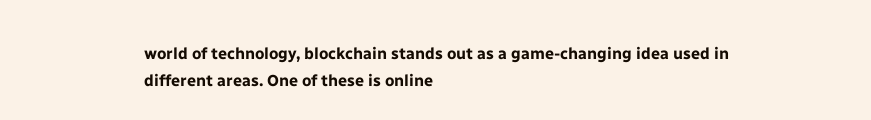world of technology, blockchain stands out as a game-changing idea used in different areas. One of these is online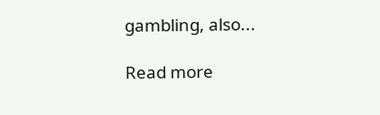gambling, also...

Read more